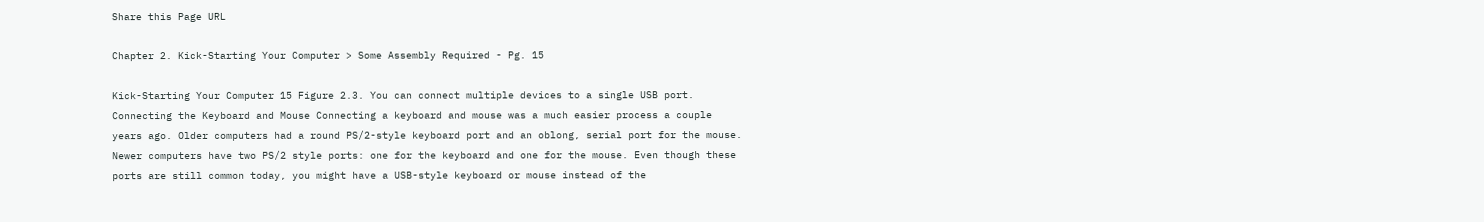Share this Page URL

Chapter 2. Kick-Starting Your Computer > Some Assembly Required - Pg. 15

Kick-Starting Your Computer 15 Figure 2.3. You can connect multiple devices to a single USB port. Connecting the Keyboard and Mouse Connecting a keyboard and mouse was a much easier process a couple years ago. Older computers had a round PS/2-style keyboard port and an oblong, serial port for the mouse. Newer computers have two PS/2 style ports: one for the keyboard and one for the mouse. Even though these ports are still common today, you might have a USB-style keyboard or mouse instead of the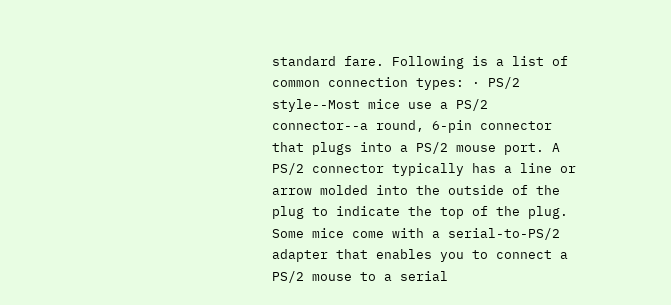standard fare. Following is a list of common connection types: · PS/2 style--Most mice use a PS/2 connector--a round, 6-pin connector that plugs into a PS/2 mouse port. A PS/2 connector typically has a line or arrow molded into the outside of the plug to indicate the top of the plug. Some mice come with a serial-to-PS/2 adapter that enables you to connect a PS/2 mouse to a serial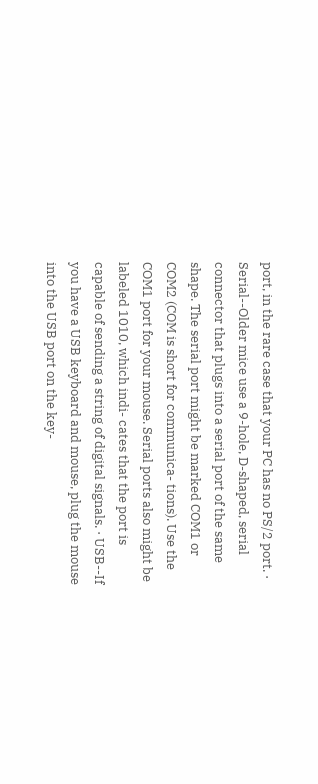port, in the rare case that your PC has no PS/2 port. · Serial--Older mice use a 9-hole, D-shaped, serial connector that plugs into a serial port of the same shape. The serial port might be marked COM1 or COM2 (COM is short for communica- tions). Use the COM1 port for your mouse. Serial ports also might be labeled 1010, which indi- cates that the port is capable of sending a string of digital signals. · USB--If you have a USB keyboard and mouse, plug the mouse into the USB port on the key-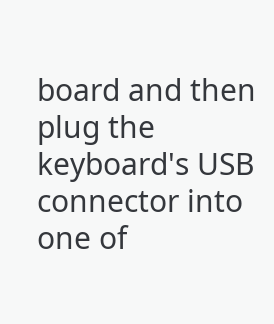board and then plug the keyboard's USB connector into one of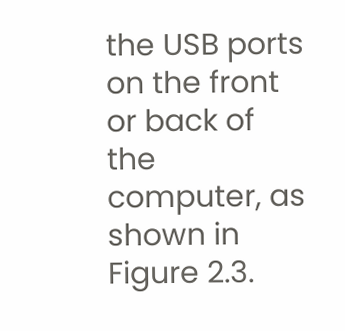the USB ports on the front or back of the computer, as shown in Figure 2.3.